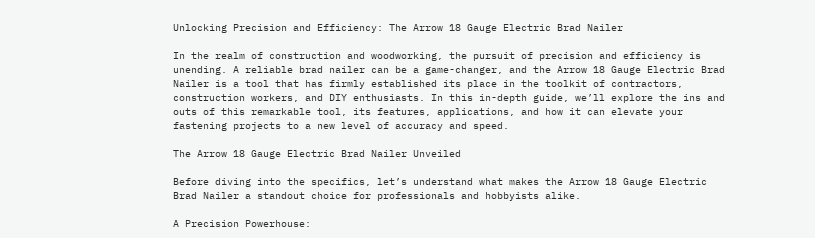Unlocking Precision and Efficiency: The Arrow 18 Gauge Electric Brad Nailer

In the realm of construction and woodworking, the pursuit of precision and efficiency is unending. A reliable brad nailer can be a game-changer, and the Arrow 18 Gauge Electric Brad Nailer is a tool that has firmly established its place in the toolkit of contractors, construction workers, and DIY enthusiasts. In this in-depth guide, we’ll explore the ins and outs of this remarkable tool, its features, applications, and how it can elevate your fastening projects to a new level of accuracy and speed.

The Arrow 18 Gauge Electric Brad Nailer Unveiled

Before diving into the specifics, let’s understand what makes the Arrow 18 Gauge Electric Brad Nailer a standout choice for professionals and hobbyists alike.

A Precision Powerhouse: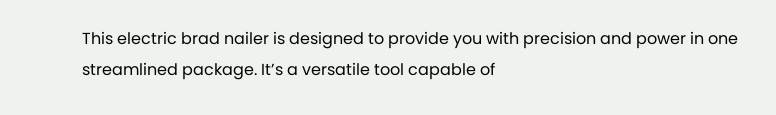This electric brad nailer is designed to provide you with precision and power in one streamlined package. It’s a versatile tool capable of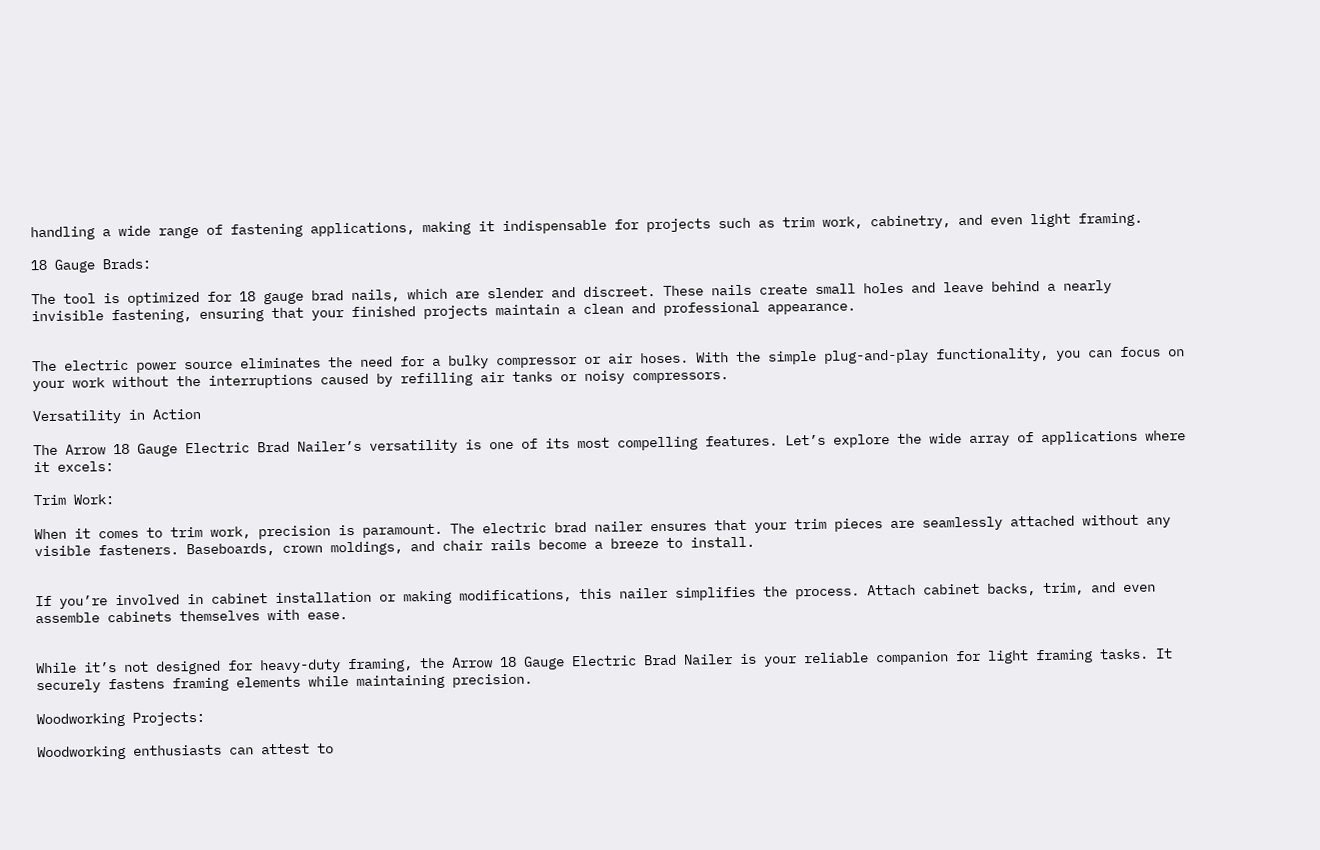handling a wide range of fastening applications, making it indispensable for projects such as trim work, cabinetry, and even light framing.

18 Gauge Brads:

The tool is optimized for 18 gauge brad nails, which are slender and discreet. These nails create small holes and leave behind a nearly invisible fastening, ensuring that your finished projects maintain a clean and professional appearance.


The electric power source eliminates the need for a bulky compressor or air hoses. With the simple plug-and-play functionality, you can focus on your work without the interruptions caused by refilling air tanks or noisy compressors.

Versatility in Action

The Arrow 18 Gauge Electric Brad Nailer’s versatility is one of its most compelling features. Let’s explore the wide array of applications where it excels:

Trim Work:

When it comes to trim work, precision is paramount. The electric brad nailer ensures that your trim pieces are seamlessly attached without any visible fasteners. Baseboards, crown moldings, and chair rails become a breeze to install.


If you’re involved in cabinet installation or making modifications, this nailer simplifies the process. Attach cabinet backs, trim, and even assemble cabinets themselves with ease.


While it’s not designed for heavy-duty framing, the Arrow 18 Gauge Electric Brad Nailer is your reliable companion for light framing tasks. It securely fastens framing elements while maintaining precision.

Woodworking Projects:

Woodworking enthusiasts can attest to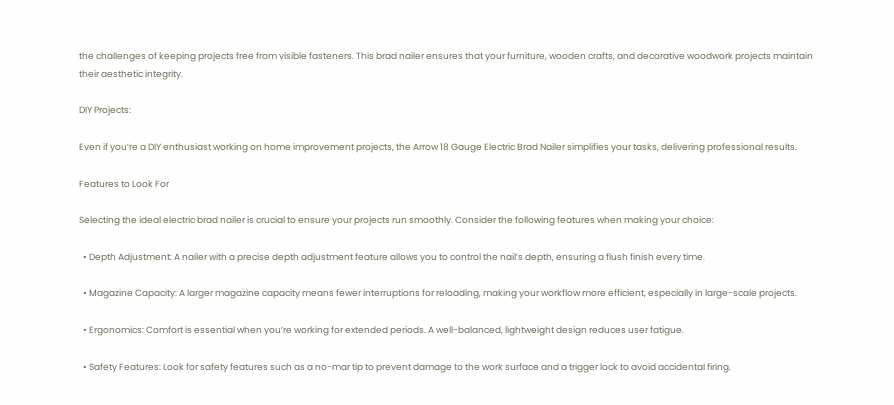the challenges of keeping projects free from visible fasteners. This brad nailer ensures that your furniture, wooden crafts, and decorative woodwork projects maintain their aesthetic integrity.

DIY Projects:

Even if you’re a DIY enthusiast working on home improvement projects, the Arrow 18 Gauge Electric Brad Nailer simplifies your tasks, delivering professional results.

Features to Look For

Selecting the ideal electric brad nailer is crucial to ensure your projects run smoothly. Consider the following features when making your choice:

  • Depth Adjustment: A nailer with a precise depth adjustment feature allows you to control the nail’s depth, ensuring a flush finish every time.

  • Magazine Capacity: A larger magazine capacity means fewer interruptions for reloading, making your workflow more efficient, especially in large-scale projects.

  • Ergonomics: Comfort is essential when you’re working for extended periods. A well-balanced, lightweight design reduces user fatigue.

  • Safety Features: Look for safety features such as a no-mar tip to prevent damage to the work surface and a trigger lock to avoid accidental firing.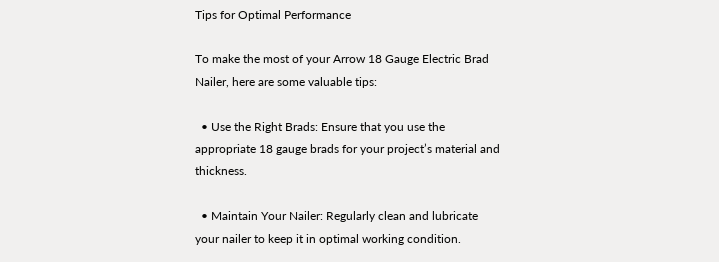Tips for Optimal Performance

To make the most of your Arrow 18 Gauge Electric Brad Nailer, here are some valuable tips:

  • Use the Right Brads: Ensure that you use the appropriate 18 gauge brads for your project’s material and thickness.

  • Maintain Your Nailer: Regularly clean and lubricate your nailer to keep it in optimal working condition.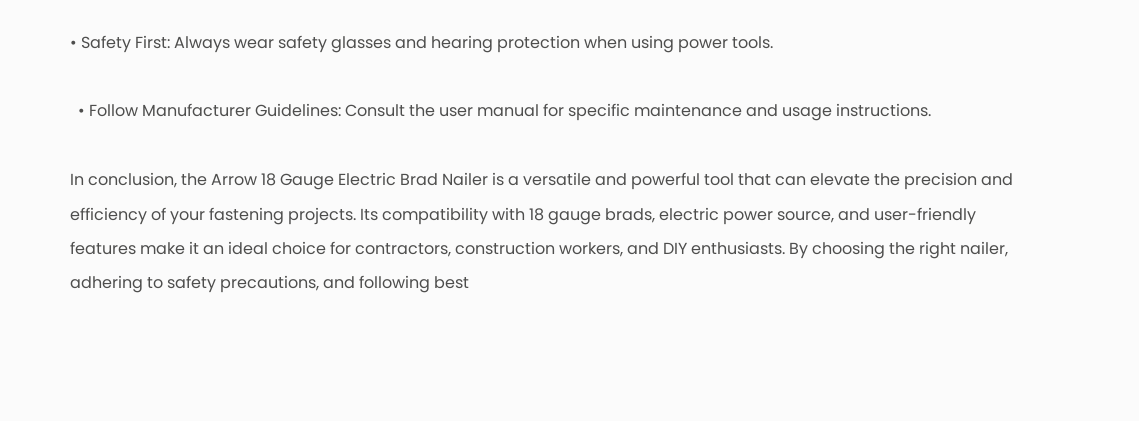• Safety First: Always wear safety glasses and hearing protection when using power tools.

  • Follow Manufacturer Guidelines: Consult the user manual for specific maintenance and usage instructions.

In conclusion, the Arrow 18 Gauge Electric Brad Nailer is a versatile and powerful tool that can elevate the precision and efficiency of your fastening projects. Its compatibility with 18 gauge brads, electric power source, and user-friendly features make it an ideal choice for contractors, construction workers, and DIY enthusiasts. By choosing the right nailer, adhering to safety precautions, and following best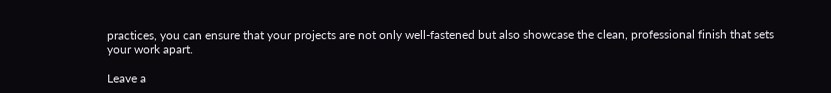practices, you can ensure that your projects are not only well-fastened but also showcase the clean, professional finish that sets your work apart.

Leave a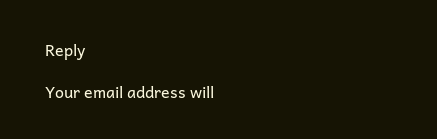Reply

Your email address will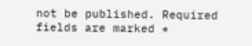not be published. Required fields are marked *